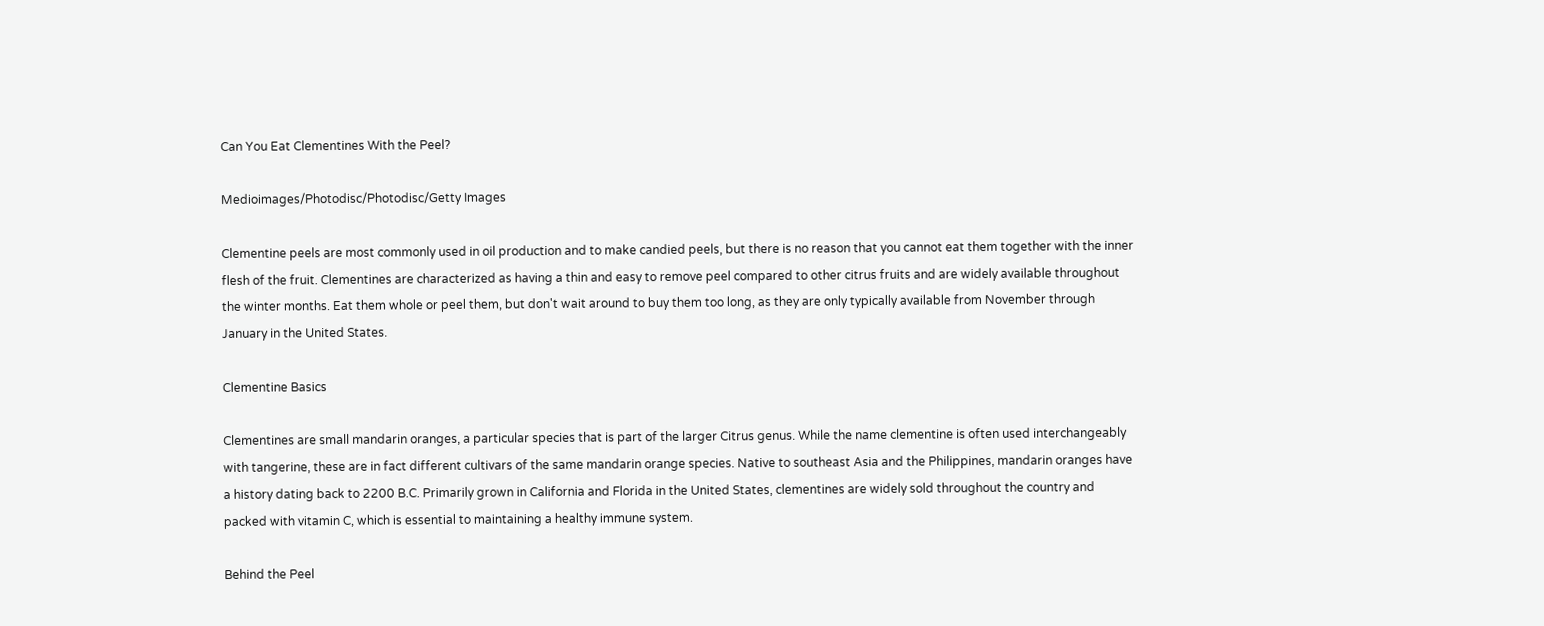Can You Eat Clementines With the Peel?

Medioimages/Photodisc/Photodisc/Getty Images

Clementine peels are most commonly used in oil production and to make candied peels, but there is no reason that you cannot eat them together with the inner flesh of the fruit. Clementines are characterized as having a thin and easy to remove peel compared to other citrus fruits and are widely available throughout the winter months. Eat them whole or peel them, but don't wait around to buy them too long, as they are only typically available from November through January in the United States.

Clementine Basics

Clementines are small mandarin oranges, a particular species that is part of the larger Citrus genus. While the name clementine is often used interchangeably with tangerine, these are in fact different cultivars of the same mandarin orange species. Native to southeast Asia and the Philippines, mandarin oranges have a history dating back to 2200 B.C. Primarily grown in California and Florida in the United States, clementines are widely sold throughout the country and packed with vitamin C, which is essential to maintaining a healthy immune system.

Behind the Peel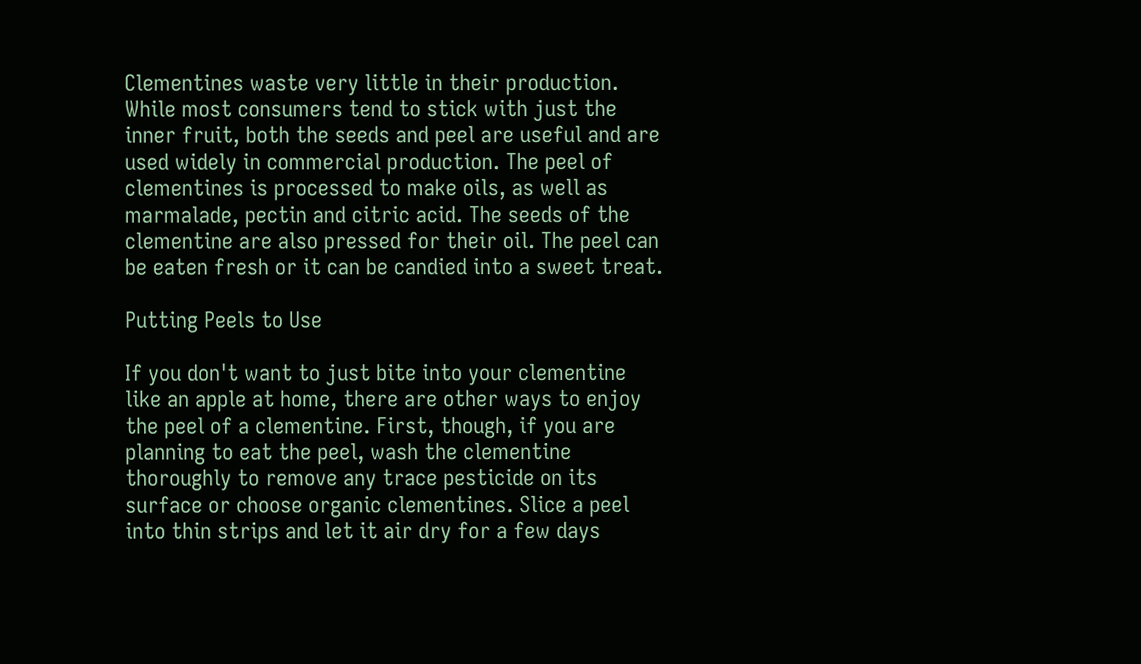Clementines waste very little in their production. While most consumers tend to stick with just the inner fruit, both the seeds and peel are useful and are used widely in commercial production. The peel of clementines is processed to make oils, as well as marmalade, pectin and citric acid. The seeds of the clementine are also pressed for their oil. The peel can be eaten fresh or it can be candied into a sweet treat.

Putting Peels to Use

If you don't want to just bite into your clementine like an apple at home, there are other ways to enjoy the peel of a clementine. First, though, if you are planning to eat the peel, wash the clementine thoroughly to remove any trace pesticide on its surface or choose organic clementines. Slice a peel into thin strips and let it air dry for a few days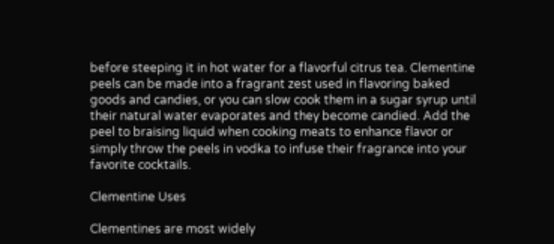before steeping it in hot water for a flavorful citrus tea. Clementine peels can be made into a fragrant zest used in flavoring baked goods and candies, or you can slow cook them in a sugar syrup until their natural water evaporates and they become candied. Add the peel to braising liquid when cooking meats to enhance flavor or simply throw the peels in vodka to infuse their fragrance into your favorite cocktails.

Clementine Uses

Clementines are most widely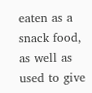eaten as a snack food, as well as used to give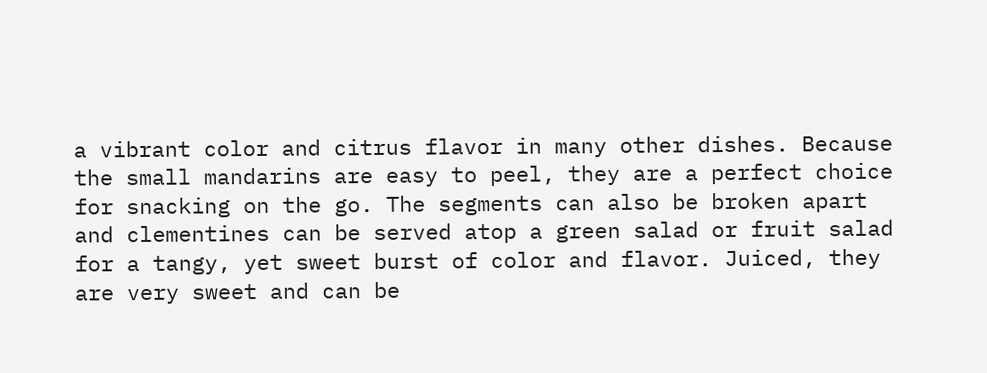a vibrant color and citrus flavor in many other dishes. Because the small mandarins are easy to peel, they are a perfect choice for snacking on the go. The segments can also be broken apart and clementines can be served atop a green salad or fruit salad for a tangy, yet sweet burst of color and flavor. Juiced, they are very sweet and can be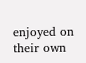enjoyed on their own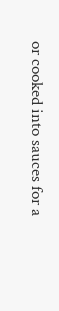or cooked into sauces for a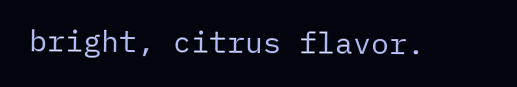bright, citrus flavor.